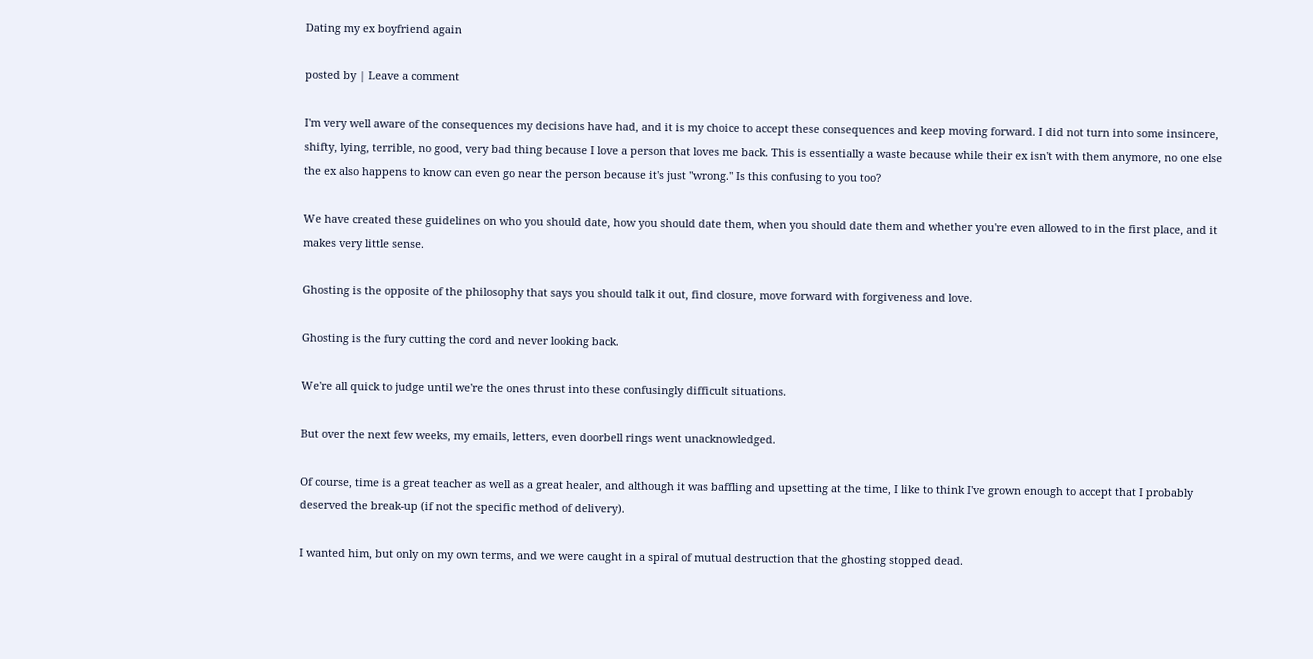Dating my ex boyfriend again

posted by | Leave a comment

I'm very well aware of the consequences my decisions have had, and it is my choice to accept these consequences and keep moving forward. I did not turn into some insincere, shifty, lying, terrible, no good, very bad thing because I love a person that loves me back. This is essentially a waste because while their ex isn't with them anymore, no one else the ex also happens to know can even go near the person because it's just "wrong." Is this confusing to you too?

We have created these guidelines on who you should date, how you should date them, when you should date them and whether you're even allowed to in the first place, and it makes very little sense.

Ghosting is the opposite of the philosophy that says you should talk it out, find closure, move forward with forgiveness and love.

Ghosting is the fury cutting the cord and never looking back.

We're all quick to judge until we're the ones thrust into these confusingly difficult situations.

But over the next few weeks, my emails, letters, even doorbell rings went unacknowledged.

Of course, time is a great teacher as well as a great healer, and although it was baffling and upsetting at the time, I like to think I've grown enough to accept that I probably deserved the break-up (if not the specific method of delivery).

I wanted him, but only on my own terms, and we were caught in a spiral of mutual destruction that the ghosting stopped dead.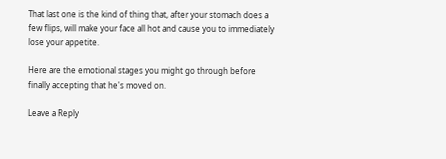That last one is the kind of thing that, after your stomach does a few flips, will make your face all hot and cause you to immediately lose your appetite.

Here are the emotional stages you might go through before finally accepting that he's moved on.

Leave a Reply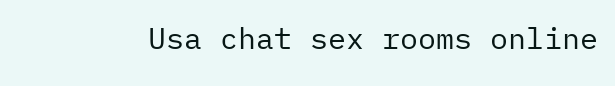Usa chat sex rooms online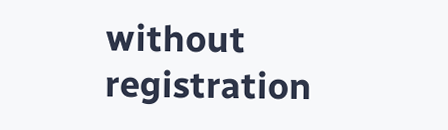without registration